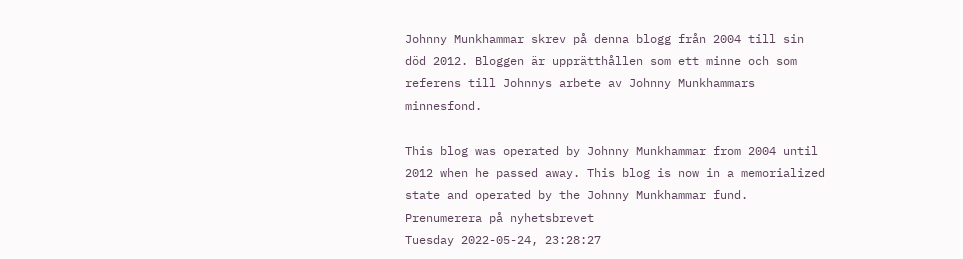Johnny Munkhammar skrev på denna blogg från 2004 till sin död 2012. Bloggen är upprätthållen som ett minne och som referens till Johnnys arbete av Johnny Munkhammars minnesfond.

This blog was operated by Johnny Munkhammar from 2004 until 2012 when he passed away. This blog is now in a memorialized state and operated by the Johnny Munkhammar fund.
Prenumerera på nyhetsbrevet
Tuesday 2022-05-24, 23:28:27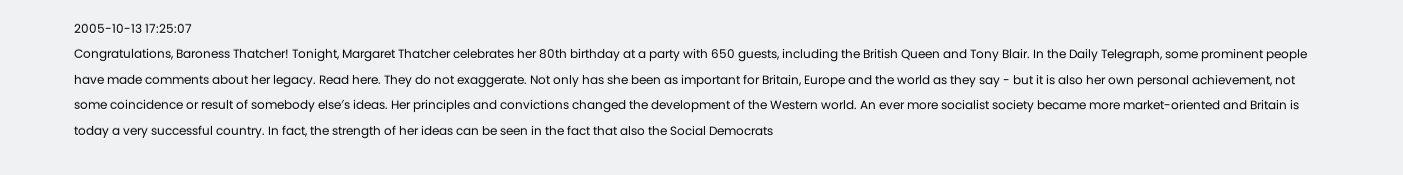2005-10-13 17:25:07
Congratulations, Baroness Thatcher! Tonight, Margaret Thatcher celebrates her 80th birthday at a party with 650 guests, including the British Queen and Tony Blair. In the Daily Telegraph, some prominent people have made comments about her legacy. Read here. They do not exaggerate. Not only has she been as important for Britain, Europe and the world as they say - but it is also her own personal achievement, not some coincidence or result of somebody else′s ideas. Her principles and convictions changed the development of the Western world. An ever more socialist society became more market-oriented and Britain is today a very successful country. In fact, the strength of her ideas can be seen in the fact that also the Social Democrats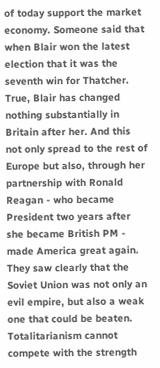of today support the market economy. Someone said that when Blair won the latest election that it was the seventh win for Thatcher. True, Blair has changed nothing substantially in Britain after her. And this not only spread to the rest of Europe but also, through her partnership with Ronald Reagan - who became President two years after she became British PM - made America great again. They saw clearly that the Soviet Union was not only an evil empire, but also a weak one that could be beaten. Totalitarianism cannot compete with the strength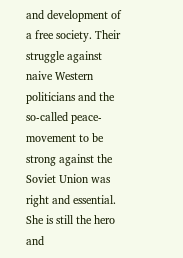and development of a free society. Their struggle against naive Western politicians and the so-called peace-movement to be strong against the Soviet Union was right and essential. She is still the hero and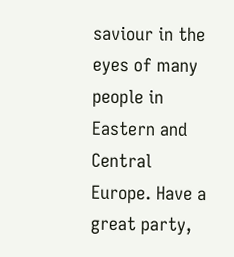saviour in the eyes of many people in Eastern and Central Europe. Have a great party,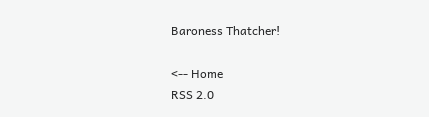Baroness Thatcher!

<-- Home
RSS 2.0